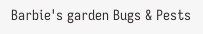Barbie's garden Bugs & Pests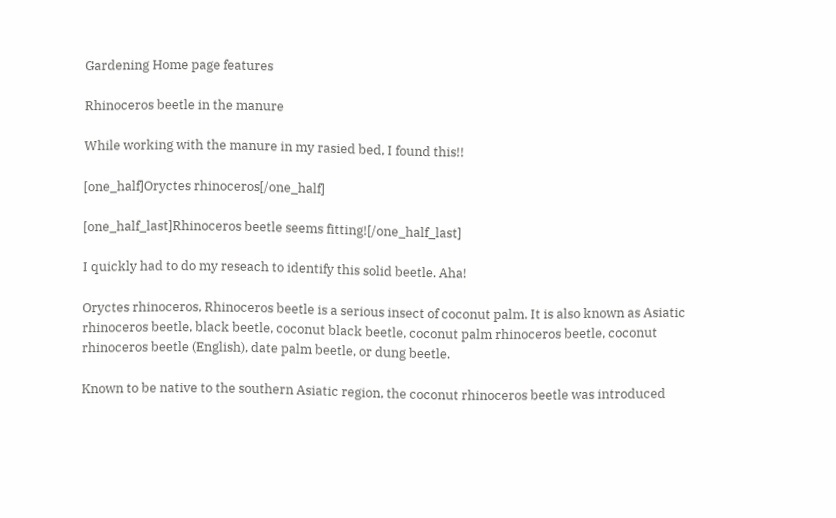Gardening Home page features

Rhinoceros beetle in the manure

While working with the manure in my rasied bed, I found this!!

[one_half]Oryctes rhinoceros[/one_half]

[one_half_last]Rhinoceros beetle seems fitting![/one_half_last]

I quickly had to do my reseach to identify this solid beetle. Aha!

Oryctes rhinoceros, Rhinoceros beetle is a serious insect of coconut palm. It is also known as Asiatic rhinoceros beetle, black beetle, coconut black beetle, coconut palm rhinoceros beetle, coconut rhinoceros beetle (English), date palm beetle, or dung beetle.

Known to be native to the southern Asiatic region, the coconut rhinoceros beetle was introduced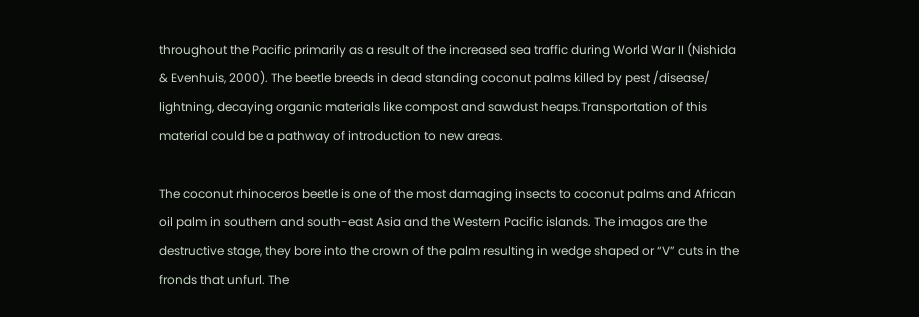throughout the Pacific primarily as a result of the increased sea traffic during World War II (Nishida & Evenhuis, 2000). The beetle breeds in dead standing coconut palms killed by pest /disease/ lightning, decaying organic materials like compost and sawdust heaps.Transportation of this material could be a pathway of introduction to new areas.

The coconut rhinoceros beetle is one of the most damaging insects to coconut palms and African oil palm in southern and south-east Asia and the Western Pacific islands. The imagos are the destructive stage, they bore into the crown of the palm resulting in wedge shaped or “V” cuts in the fronds that unfurl. The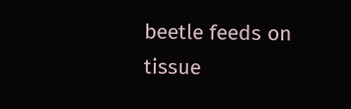beetle feeds on tissue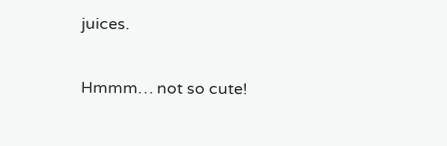juices.

Hmmm… not so cute!